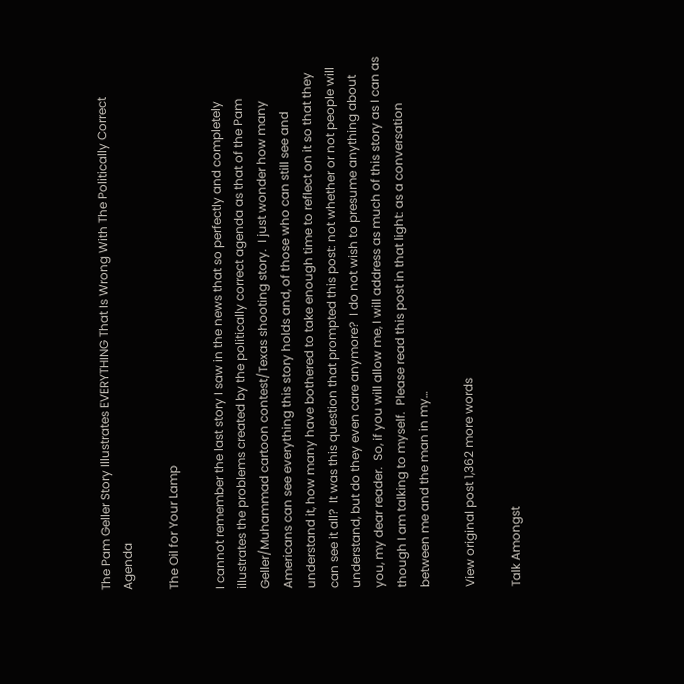The Pam Geller Story Illustrates EVERYTHING That Is Wrong With The Politically Correct Agenda

The Oil for Your Lamp

I cannot remember the last story I saw in the news that so perfectly and completely illustrates the problems created by the politically correct agenda as that of the Pam Geller/Muhammad cartoon contest/Texas shooting story.  I just wonder how many Americans can see everything this story holds and, of those who can still see and understand it, how many have bothered to take enough time to reflect on it so that they can see it all?  It was this question that prompted this post: not whether or not people will understand, but do they even care anymore?  I do not wish to presume anything about you, my dear reader.  So, if you will allow me, I will address as much of this story as I can as though I am talking to myself.  Please read this post in that light: as a conversation between me and the man in my…

View original post 1,362 more words

Talk Amongst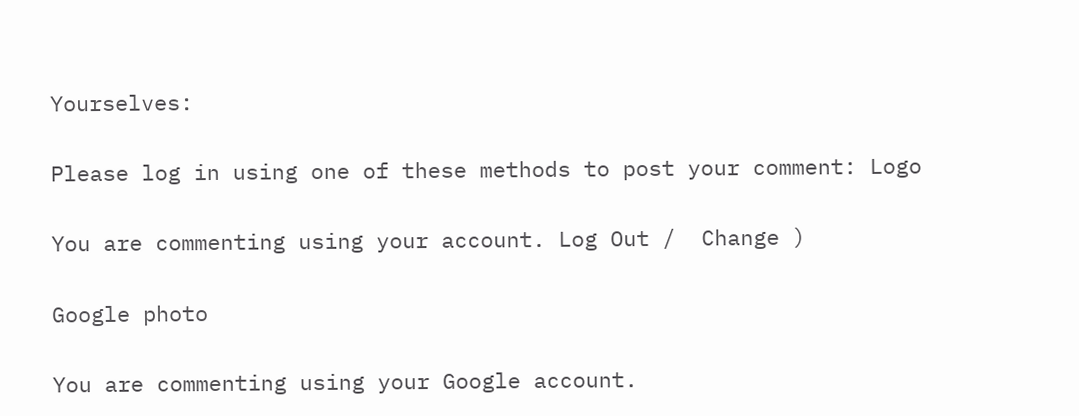Yourselves:

Please log in using one of these methods to post your comment: Logo

You are commenting using your account. Log Out /  Change )

Google photo

You are commenting using your Google account.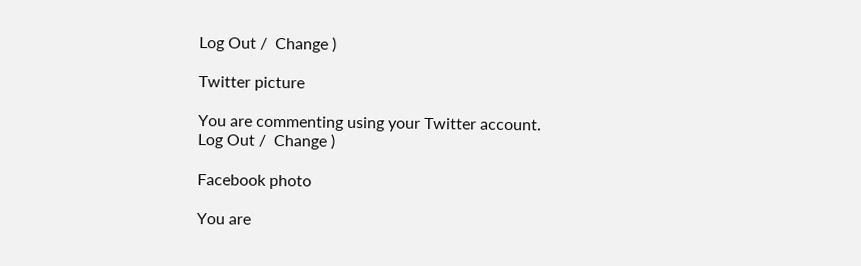Log Out /  Change )

Twitter picture

You are commenting using your Twitter account. Log Out /  Change )

Facebook photo

You are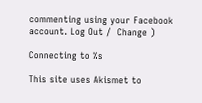commenting using your Facebook account. Log Out /  Change )

Connecting to %s

This site uses Akismet to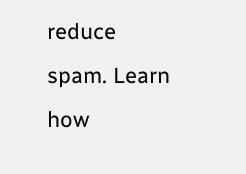reduce spam. Learn how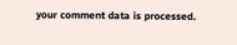your comment data is processed.